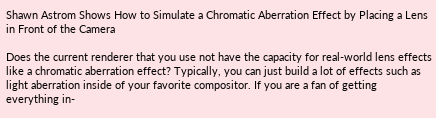Shawn Astrom Shows How to Simulate a Chromatic Aberration Effect by Placing a Lens in Front of the Camera

Does the current renderer that you use not have the capacity for real-world lens effects like a chromatic aberration effect? Typically, you can just build a lot of effects such as light aberration inside of your favorite compositor. If you are a fan of getting everything in-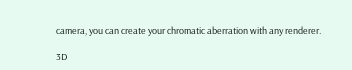camera, you can create your chromatic aberration with any renderer.

3D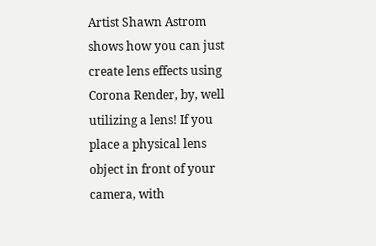Artist Shawn Astrom shows how you can just create lens effects using Corona Render, by, well utilizing a lens! If you place a physical lens object in front of your camera, with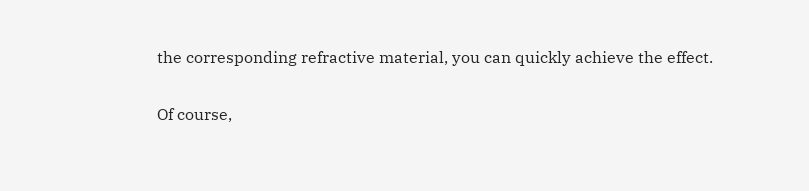the corresponding refractive material, you can quickly achieve the effect.

Of course,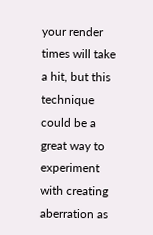your render times will take a hit, but this technique could be a great way to experiment with creating aberration as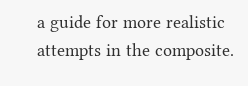a guide for more realistic attempts in the composite.